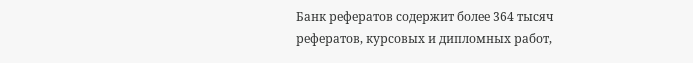Банк рефератов содержит более 364 тысяч рефератов, курсовых и дипломных работ,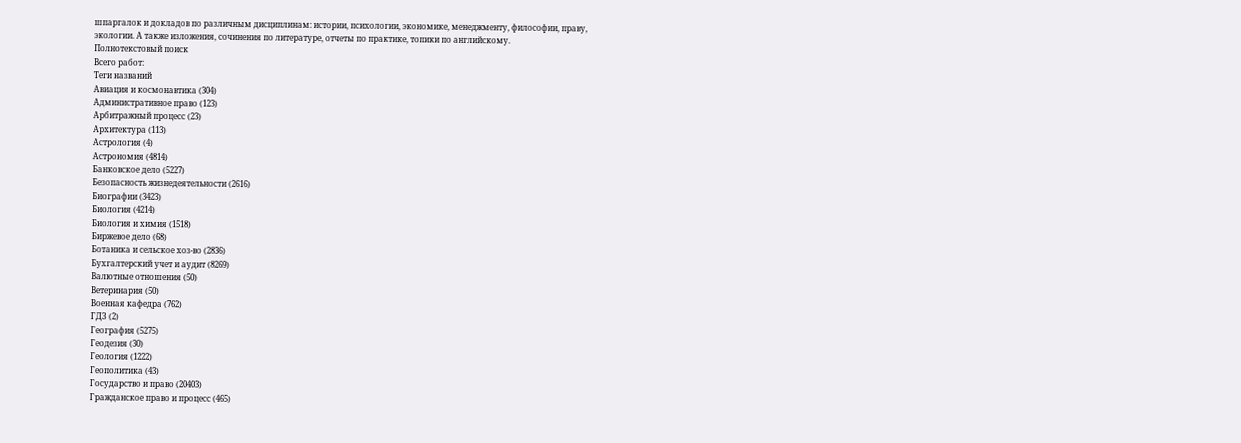шпаргалок и докладов по различным дисциплинам: истории, психологии, экономике, менеджменту, философии, праву, экологии. А также изложения, сочинения по литературе, отчеты по практике, топики по английскому.
Полнотекстовый поиск
Всего работ:
Теги названий
Авиация и космонавтика (304)
Административное право (123)
Арбитражный процесс (23)
Архитектура (113)
Астрология (4)
Астрономия (4814)
Банковское дело (5227)
Безопасность жизнедеятельности (2616)
Биографии (3423)
Биология (4214)
Биология и химия (1518)
Биржевое дело (68)
Ботаника и сельское хоз-во (2836)
Бухгалтерский учет и аудит (8269)
Валютные отношения (50)
Ветеринария (50)
Военная кафедра (762)
ГДЗ (2)
География (5275)
Геодезия (30)
Геология (1222)
Геополитика (43)
Государство и право (20403)
Гражданское право и процесс (465)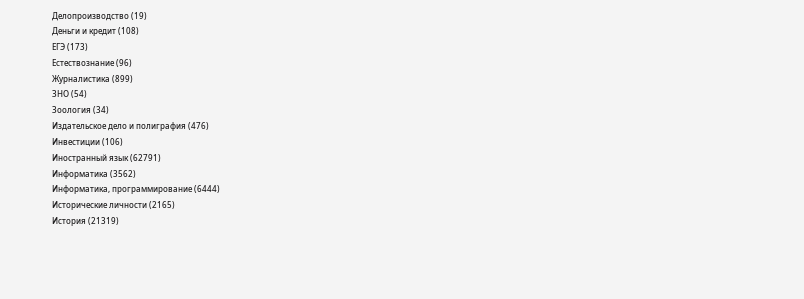Делопроизводство (19)
Деньги и кредит (108)
ЕГЭ (173)
Естествознание (96)
Журналистика (899)
ЗНО (54)
Зоология (34)
Издательское дело и полиграфия (476)
Инвестиции (106)
Иностранный язык (62791)
Информатика (3562)
Информатика, программирование (6444)
Исторические личности (2165)
История (21319)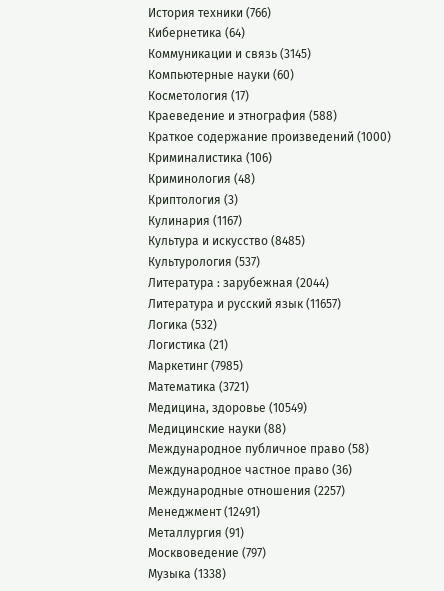История техники (766)
Кибернетика (64)
Коммуникации и связь (3145)
Компьютерные науки (60)
Косметология (17)
Краеведение и этнография (588)
Краткое содержание произведений (1000)
Криминалистика (106)
Криминология (48)
Криптология (3)
Кулинария (1167)
Культура и искусство (8485)
Культурология (537)
Литература : зарубежная (2044)
Литература и русский язык (11657)
Логика (532)
Логистика (21)
Маркетинг (7985)
Математика (3721)
Медицина, здоровье (10549)
Медицинские науки (88)
Международное публичное право (58)
Международное частное право (36)
Международные отношения (2257)
Менеджмент (12491)
Металлургия (91)
Москвоведение (797)
Музыка (1338)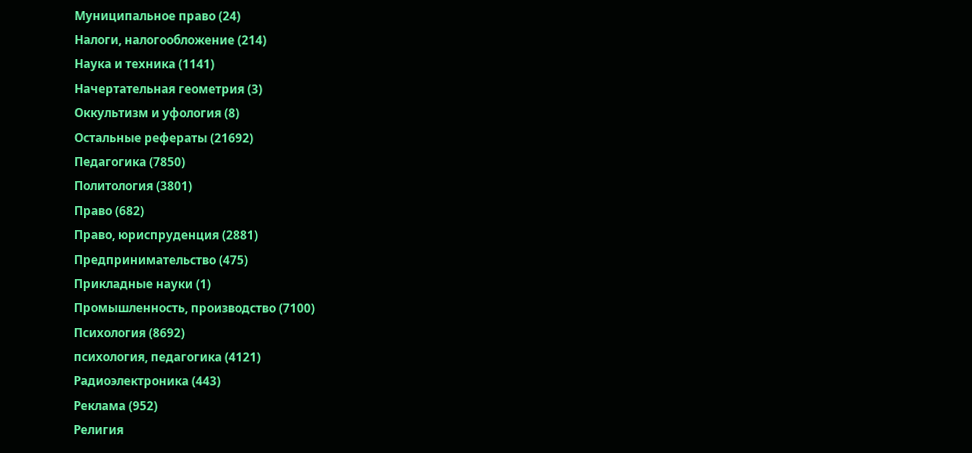Муниципальное право (24)
Налоги, налогообложение (214)
Наука и техника (1141)
Начертательная геометрия (3)
Оккультизм и уфология (8)
Остальные рефераты (21692)
Педагогика (7850)
Политология (3801)
Право (682)
Право, юриспруденция (2881)
Предпринимательство (475)
Прикладные науки (1)
Промышленность, производство (7100)
Психология (8692)
психология, педагогика (4121)
Радиоэлектроника (443)
Реклама (952)
Религия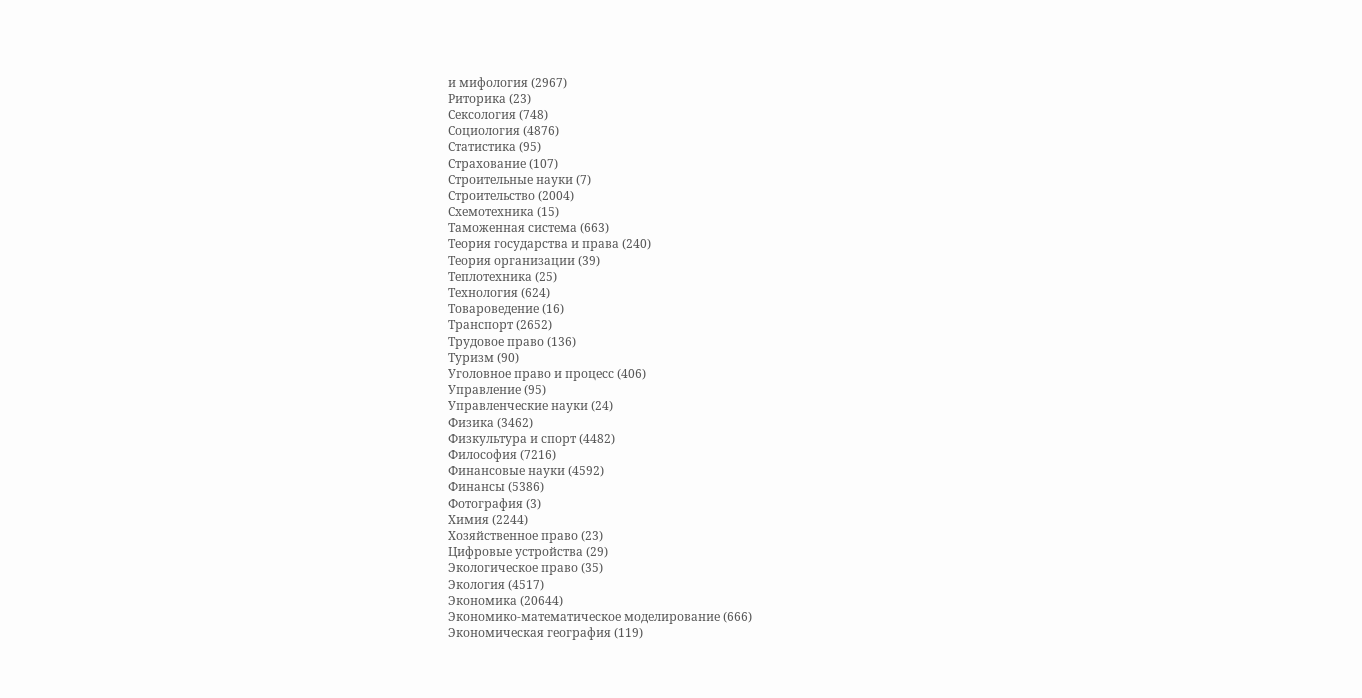и мифология (2967)
Риторика (23)
Сексология (748)
Социология (4876)
Статистика (95)
Страхование (107)
Строительные науки (7)
Строительство (2004)
Схемотехника (15)
Таможенная система (663)
Теория государства и права (240)
Теория организации (39)
Теплотехника (25)
Технология (624)
Товароведение (16)
Транспорт (2652)
Трудовое право (136)
Туризм (90)
Уголовное право и процесс (406)
Управление (95)
Управленческие науки (24)
Физика (3462)
Физкультура и спорт (4482)
Философия (7216)
Финансовые науки (4592)
Финансы (5386)
Фотография (3)
Химия (2244)
Хозяйственное право (23)
Цифровые устройства (29)
Экологическое право (35)
Экология (4517)
Экономика (20644)
Экономико-математическое моделирование (666)
Экономическая география (119)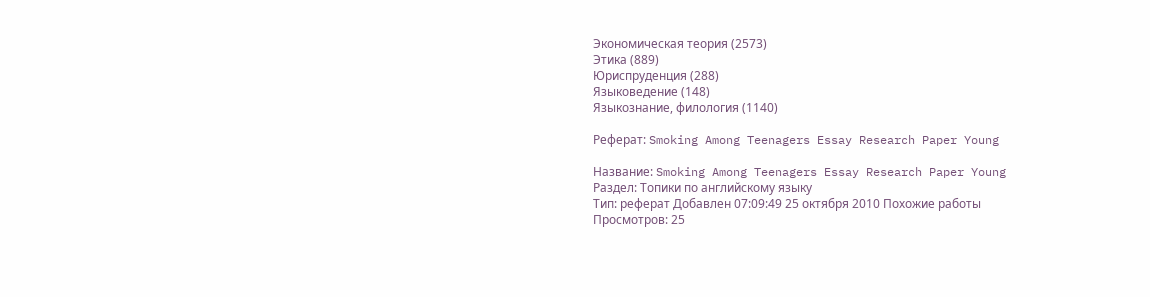Экономическая теория (2573)
Этика (889)
Юриспруденция (288)
Языковедение (148)
Языкознание, филология (1140)

Реферат: Smoking Among Teenagers Essay Research Paper Young

Название: Smoking Among Teenagers Essay Research Paper Young
Раздел: Топики по английскому языку
Тип: реферат Добавлен 07:09:49 25 октября 2010 Похожие работы
Просмотров: 25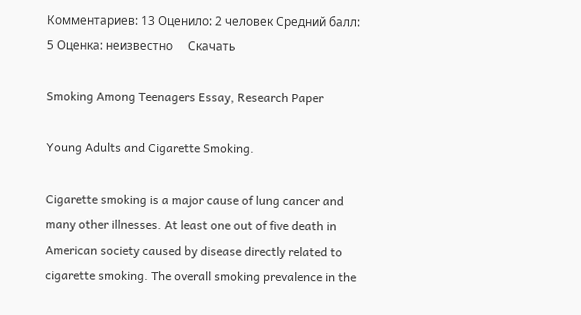Комментариев: 13 Оценило: 2 человек Средний балл: 5 Оценка: неизвестно     Скачать

Smoking Among Teenagers Essay, Research Paper

Young Adults and Cigarette Smoking.

Cigarette smoking is a major cause of lung cancer and many other illnesses. At least one out of five death in American society caused by disease directly related to cigarette smoking. The overall smoking prevalence in the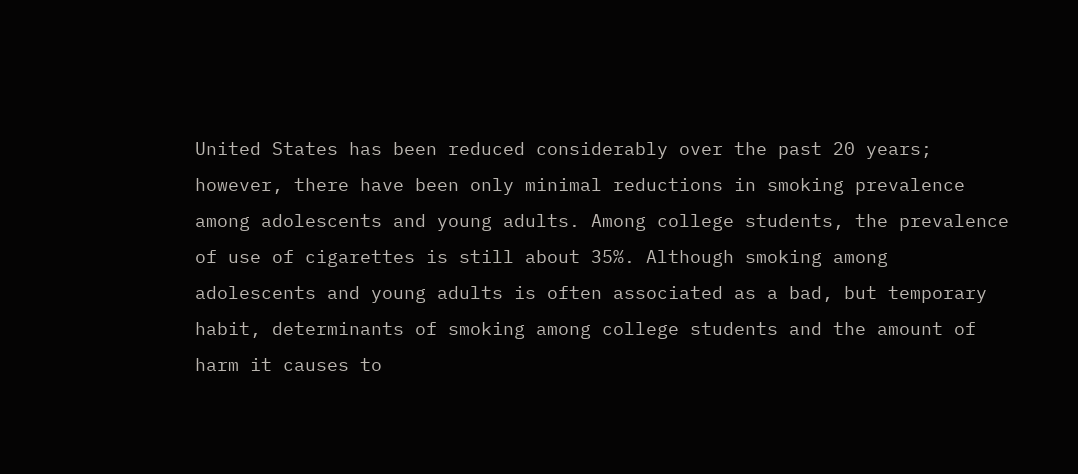United States has been reduced considerably over the past 20 years; however, there have been only minimal reductions in smoking prevalence among adolescents and young adults. Among college students, the prevalence of use of cigarettes is still about 35%. Although smoking among adolescents and young adults is often associated as a bad, but temporary habit, determinants of smoking among college students and the amount of harm it causes to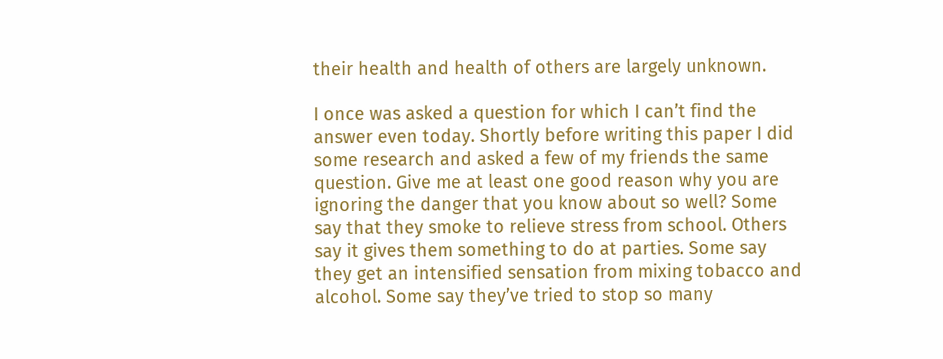their health and health of others are largely unknown.

I once was asked a question for which I can’t find the answer even today. Shortly before writing this paper I did some research and asked a few of my friends the same question. Give me at least one good reason why you are ignoring the danger that you know about so well? Some say that they smoke to relieve stress from school. Others say it gives them something to do at parties. Some say they get an intensified sensation from mixing tobacco and alcohol. Some say they’ve tried to stop so many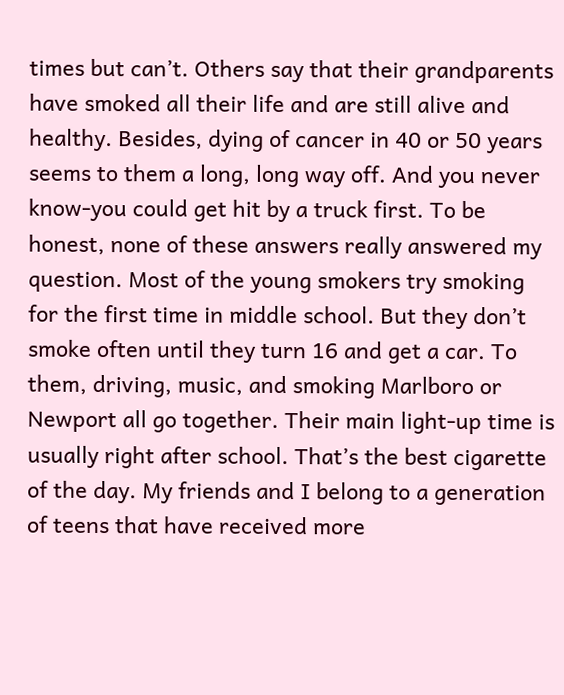times but can’t. Others say that their grandparents have smoked all their life and are still alive and healthy. Besides, dying of cancer in 40 or 50 years seems to them a long, long way off. And you never know-you could get hit by a truck first. To be honest, none of these answers really answered my question. Most of the young smokers try smoking for the first time in middle school. But they don’t smoke often until they turn 16 and get a car. To them, driving, music, and smoking Marlboro or Newport all go together. Their main light-up time is usually right after school. That’s the best cigarette of the day. My friends and I belong to a generation of teens that have received more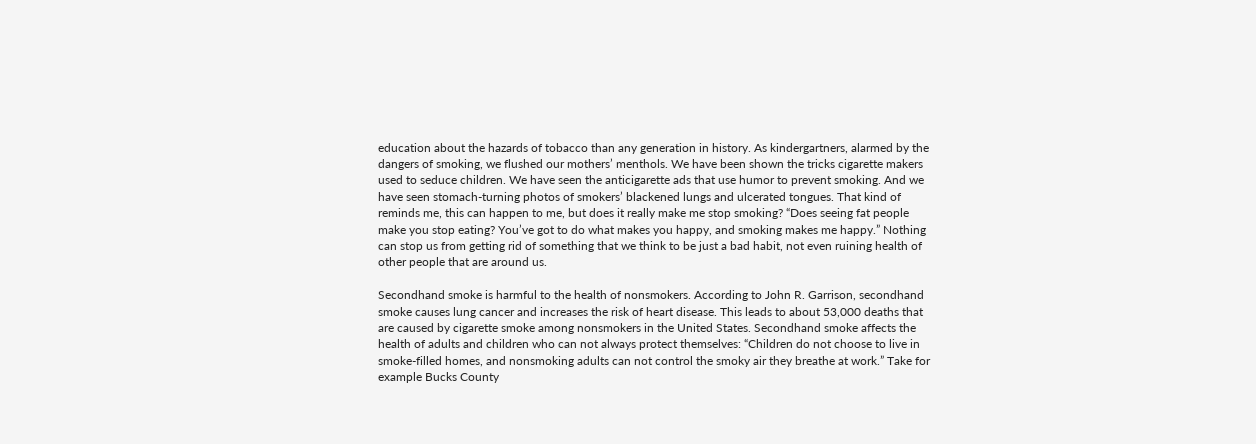education about the hazards of tobacco than any generation in history. As kindergartners, alarmed by the dangers of smoking, we flushed our mothers’ menthols. We have been shown the tricks cigarette makers used to seduce children. We have seen the anticigarette ads that use humor to prevent smoking. And we have seen stomach-turning photos of smokers’ blackened lungs and ulcerated tongues. That kind of reminds me, this can happen to me, but does it really make me stop smoking? “Does seeing fat people make you stop eating? You’ve got to do what makes you happy, and smoking makes me happy.” Nothing can stop us from getting rid of something that we think to be just a bad habit, not even ruining health of other people that are around us.

Secondhand smoke is harmful to the health of nonsmokers. According to John R. Garrison, secondhand smoke causes lung cancer and increases the risk of heart disease. This leads to about 53,000 deaths that are caused by cigarette smoke among nonsmokers in the United States. Secondhand smoke affects the health of adults and children who can not always protect themselves: “Children do not choose to live in smoke-filled homes, and nonsmoking adults can not control the smoky air they breathe at work.” Take for example Bucks County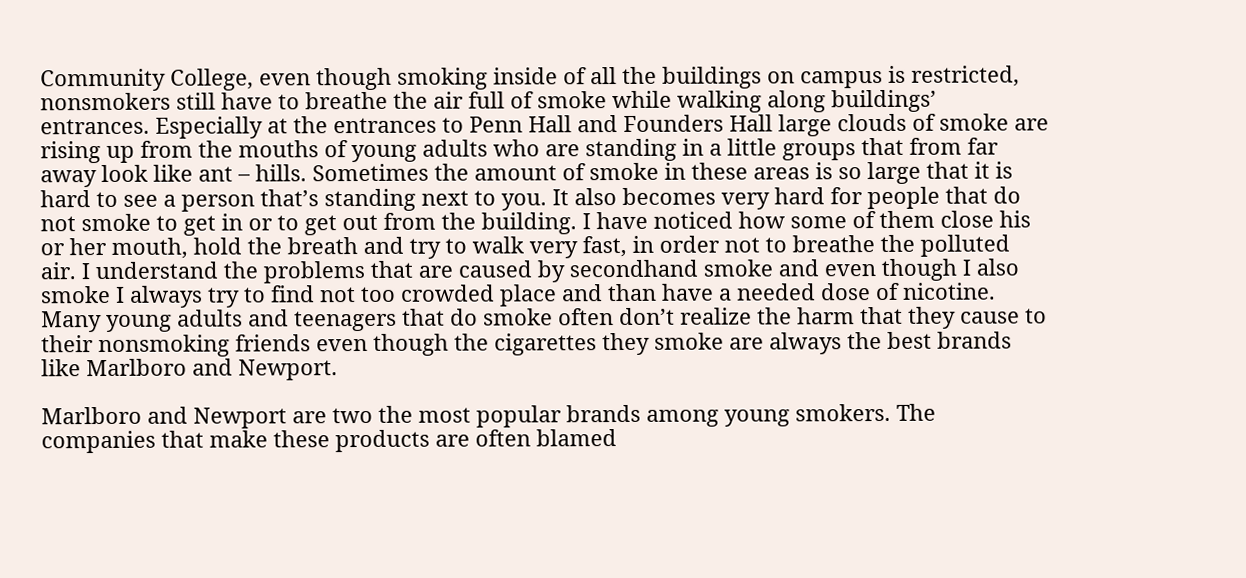Community College, even though smoking inside of all the buildings on campus is restricted, nonsmokers still have to breathe the air full of smoke while walking along buildings’ entrances. Especially at the entrances to Penn Hall and Founders Hall large clouds of smoke are rising up from the mouths of young adults who are standing in a little groups that from far away look like ant – hills. Sometimes the amount of smoke in these areas is so large that it is hard to see a person that’s standing next to you. It also becomes very hard for people that do not smoke to get in or to get out from the building. I have noticed how some of them close his or her mouth, hold the breath and try to walk very fast, in order not to breathe the polluted air. I understand the problems that are caused by secondhand smoke and even though I also smoke I always try to find not too crowded place and than have a needed dose of nicotine. Many young adults and teenagers that do smoke often don’t realize the harm that they cause to their nonsmoking friends even though the cigarettes they smoke are always the best brands like Marlboro and Newport.

Marlboro and Newport are two the most popular brands among young smokers. The companies that make these products are often blamed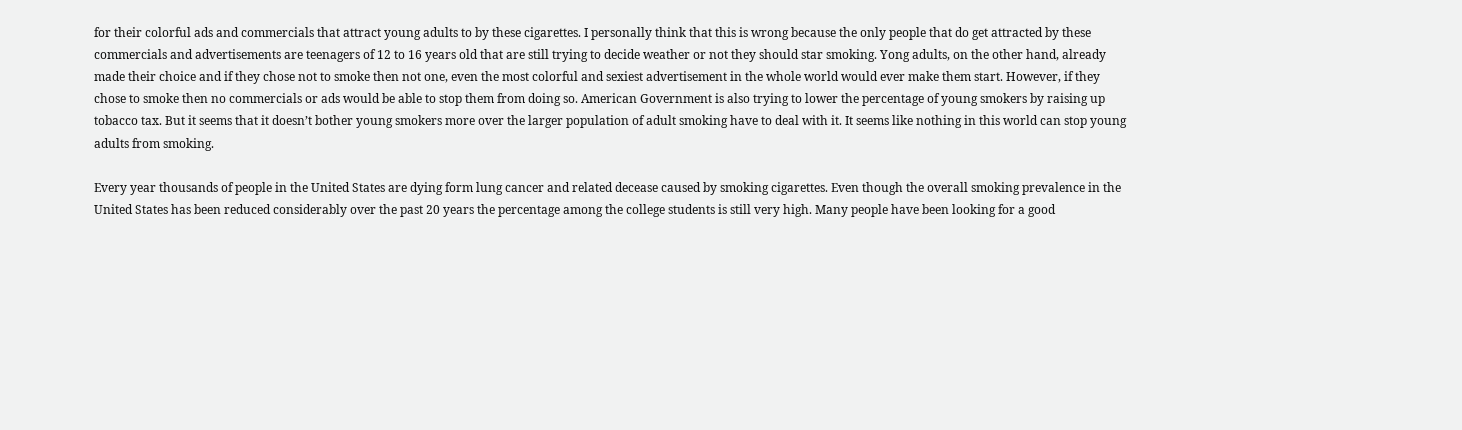for their colorful ads and commercials that attract young adults to by these cigarettes. I personally think that this is wrong because the only people that do get attracted by these commercials and advertisements are teenagers of 12 to 16 years old that are still trying to decide weather or not they should star smoking. Yong adults, on the other hand, already made their choice and if they chose not to smoke then not one, even the most colorful and sexiest advertisement in the whole world would ever make them start. However, if they chose to smoke then no commercials or ads would be able to stop them from doing so. American Government is also trying to lower the percentage of young smokers by raising up tobacco tax. But it seems that it doesn’t bother young smokers more over the larger population of adult smoking have to deal with it. It seems like nothing in this world can stop young adults from smoking.

Every year thousands of people in the United States are dying form lung cancer and related decease caused by smoking cigarettes. Even though the overall smoking prevalence in the United States has been reduced considerably over the past 20 years the percentage among the college students is still very high. Many people have been looking for a good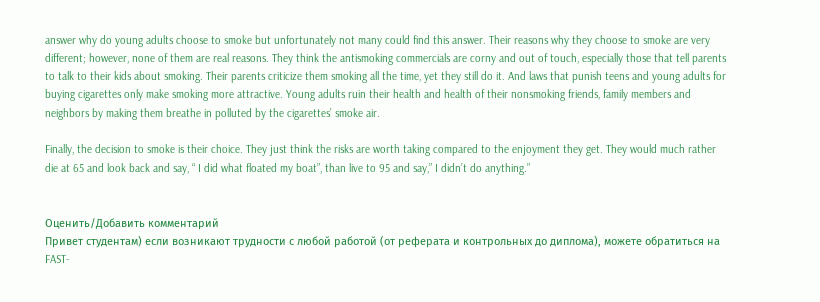answer why do young adults choose to smoke but unfortunately not many could find this answer. Their reasons why they choose to smoke are very different; however, none of them are real reasons. They think the antismoking commercials are corny and out of touch, especially those that tell parents to talk to their kids about smoking. Their parents criticize them smoking all the time, yet they still do it. And laws that punish teens and young adults for buying cigarettes only make smoking more attractive. Young adults ruin their health and health of their nonsmoking friends, family members and neighbors by making them breathe in polluted by the cigarettes’ smoke air.

Finally, the decision to smoke is their choice. They just think the risks are worth taking compared to the enjoyment they get. They would much rather die at 65 and look back and say, “ I did what floated my boat”, than live to 95 and say,” I didn’t do anything.”


Оценить/Добавить комментарий
Привет студентам) если возникают трудности с любой работой (от реферата и контрольных до диплома), можете обратиться на FAST-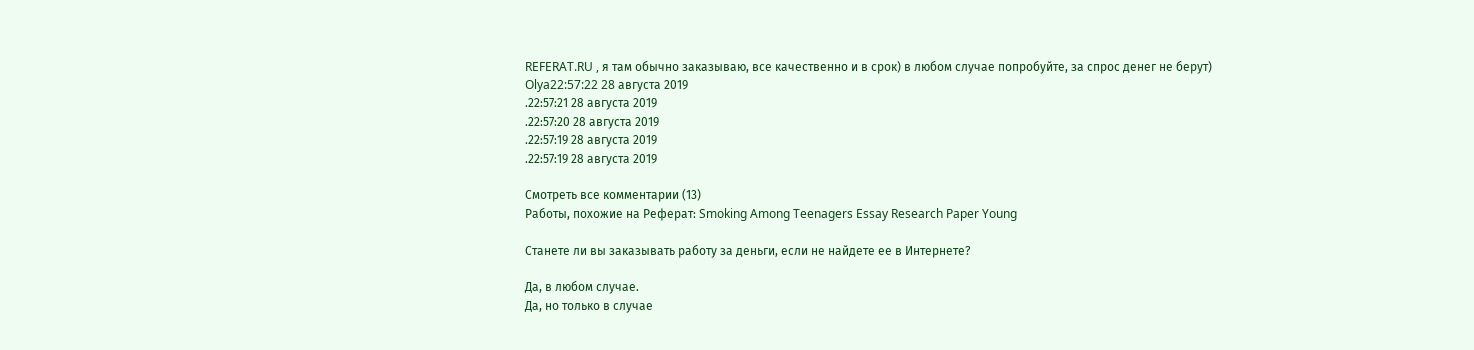REFERAT.RU , я там обычно заказываю, все качественно и в срок) в любом случае попробуйте, за спрос денег не берут)
Olya22:57:22 28 августа 2019
.22:57:21 28 августа 2019
.22:57:20 28 августа 2019
.22:57:19 28 августа 2019
.22:57:19 28 августа 2019

Смотреть все комментарии (13)
Работы, похожие на Реферат: Smoking Among Teenagers Essay Research Paper Young

Станете ли вы заказывать работу за деньги, если не найдете ее в Интернете?

Да, в любом случае.
Да, но только в случае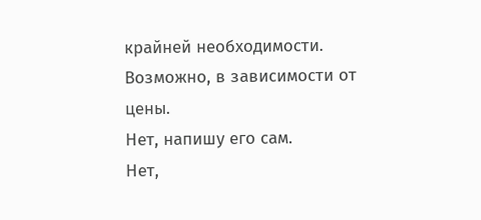крайней необходимости.
Возможно, в зависимости от цены.
Нет, напишу его сам.
Нет,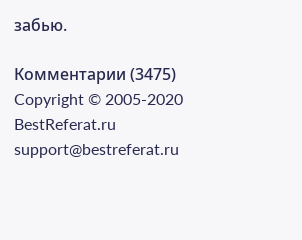забью.

Комментарии (3475)
Copyright © 2005-2020 BestReferat.ru support@bestreferat.ru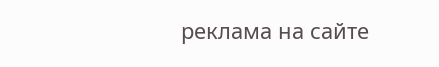реклама на сайте